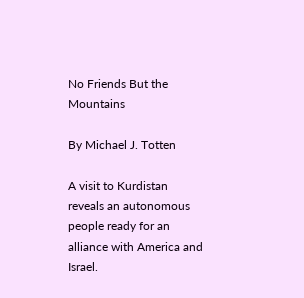No Friends But the Mountains

By Michael J. Totten

A visit to Kurdistan reveals an autonomous people ready for an alliance with America and Israel.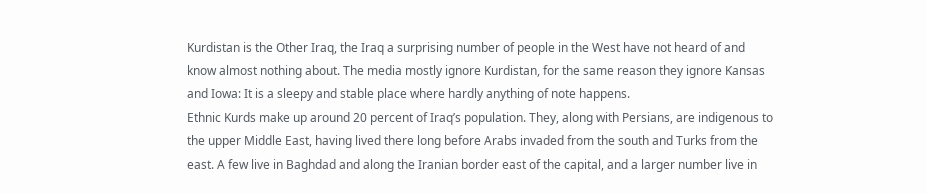Kurdistan is the Other Iraq, the Iraq a surprising number of people in the West have not heard of and know almost nothing about. The media mostly ignore Kurdistan, for the same reason they ignore Kansas and Iowa: It is a sleepy and stable place where hardly anything of note happens.
Ethnic Kurds make up around 20 percent of Iraq’s population. They, along with Persians, are indigenous to the upper Middle East, having lived there long before Arabs invaded from the south and Turks from the east. A few live in Baghdad and along the Iranian border east of the capital, and a larger number live in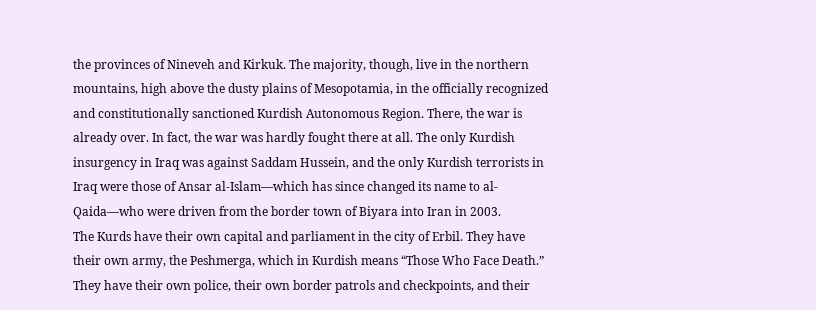the provinces of Nineveh and Kirkuk. The majority, though, live in the northern mountains, high above the dusty plains of Mesopotamia, in the officially recognized and constitutionally sanctioned Kurdish Autonomous Region. There, the war is already over. In fact, the war was hardly fought there at all. The only Kurdish insurgency in Iraq was against Saddam Hussein, and the only Kurdish terrorists in Iraq were those of Ansar al-Islam—which has since changed its name to al-Qaida—who were driven from the border town of Biyara into Iran in 2003.
The Kurds have their own capital and parliament in the city of Erbil. They have their own army, the Peshmerga, which in Kurdish means “Those Who Face Death.” They have their own police, their own border patrols and checkpoints, and their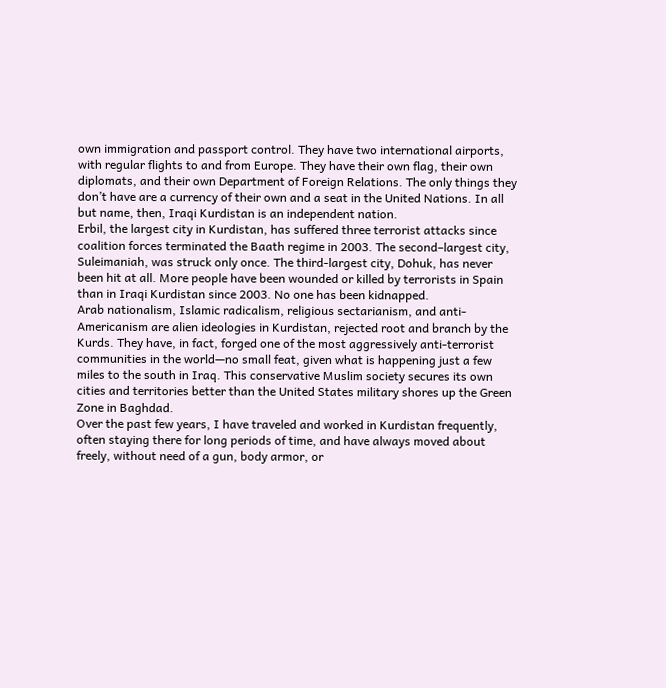own immigration and passport control. They have two international airports, with regular flights to and from Europe. They have their own flag, their own diplomats, and their own Department of Foreign Relations. The only things they don’t have are a currency of their own and a seat in the United Nations. In all but name, then, Iraqi Kurdistan is an independent nation.
Erbil, the largest city in Kurdistan, has suffered three terrorist attacks since coalition forces terminated the Baath regime in 2003. The second–largest city, Suleimaniah, was struck only once. The third-largest city, Dohuk, has never been hit at all. More people have been wounded or killed by terrorists in Spain than in Iraqi Kurdistan since 2003. No one has been kidnapped.
Arab nationalism, Islamic radicalism, religious sectarianism, and anti-Americanism are alien ideologies in Kurdistan, rejected root and branch by the Kurds. They have, in fact, forged one of the most aggressively anti-terrorist communities in the world—no small feat, given what is happening just a few miles to the south in Iraq. This conservative Muslim society secures its own cities and territories better than the United States military shores up the Green Zone in Baghdad.
Over the past few years, I have traveled and worked in Kurdistan frequently, often staying there for long periods of time, and have always moved about freely, without need of a gun, body armor, or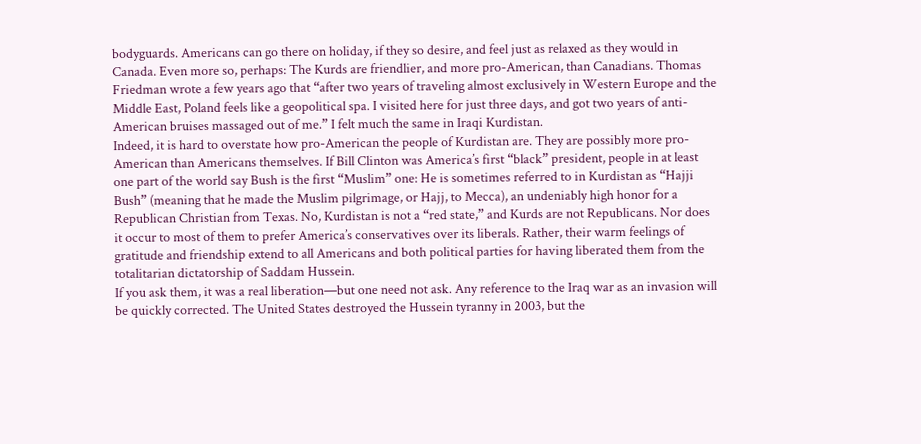bodyguards. Americans can go there on holiday, if they so desire, and feel just as relaxed as they would in Canada. Even more so, perhaps: The Kurds are friendlier, and more pro-American, than Canadians. Thomas Friedman wrote a few years ago that “after two years of traveling almost exclusively in Western Europe and the Middle East, Poland feels like a geopolitical spa. I visited here for just three days, and got two years of anti-American bruises massaged out of me.” I felt much the same in Iraqi Kurdistan.
Indeed, it is hard to overstate how pro-American the people of Kurdistan are. They are possibly more pro-American than Americans themselves. If Bill Clinton was America’s first “black” president, people in at least one part of the world say Bush is the first “Muslim” one: He is sometimes referred to in Kurdistan as “Hajji Bush” (meaning that he made the Muslim pilgrimage, or Hajj, to Mecca), an undeniably high honor for a Republican Christian from Texas. No, Kurdistan is not a “red state,” and Kurds are not Republicans. Nor does it occur to most of them to prefer America’s conservatives over its liberals. Rather, their warm feelings of gratitude and friendship extend to all Americans and both political parties for having liberated them from the totalitarian dictatorship of Saddam Hussein.
If you ask them, it was a real liberation—but one need not ask. Any reference to the Iraq war as an invasion will be quickly corrected. The United States destroyed the Hussein tyranny in 2003, but the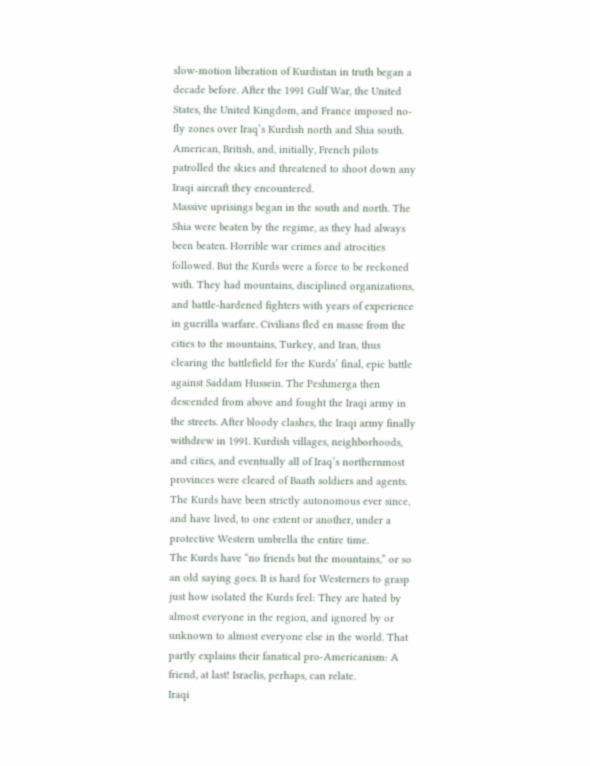slow-motion liberation of Kurdistan in truth began a decade before. After the 1991 Gulf War, the United States, the United Kingdom, and France imposed no-fly zones over Iraq’s Kurdish north and Shia south. American, British, and, initially, French pilots patrolled the skies and threatened to shoot down any Iraqi aircraft they encountered.
Massive uprisings began in the south and north. The Shia were beaten by the regime, as they had always been beaten. Horrible war crimes and atrocities followed. But the Kurds were a force to be reckoned with. They had mountains, disciplined organizations, and battle-hardened fighters with years of experience in guerilla warfare. Civilians fled en masse from the cities to the mountains, Turkey, and Iran, thus clearing the battlefield for the Kurds’ final, epic battle against Saddam Hussein. The Peshmerga then descended from above and fought the Iraqi army in the streets. After bloody clashes, the Iraqi army finally withdrew in 1991. Kurdish villages, neighborhoods, and cities, and eventually all of Iraq’s northernmost provinces were cleared of Baath soldiers and agents. The Kurds have been strictly autonomous ever since, and have lived, to one extent or another, under a protective Western umbrella the entire time.
The Kurds have “no friends but the mountains,” or so an old saying goes. It is hard for Westerners to grasp just how isolated the Kurds feel: They are hated by almost everyone in the region, and ignored by or unknown to almost everyone else in the world. That partly explains their fanatical pro-Americanism: A friend, at last! Israelis, perhaps, can relate.
Iraqi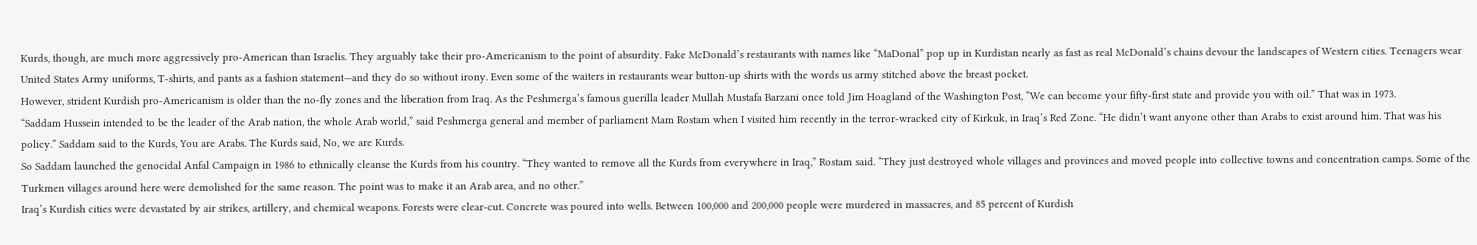Kurds, though, are much more aggressively pro-American than Israelis. They arguably take their pro-Americanism to the point of absurdity. Fake McDonald’s restaurants with names like “MaDonal” pop up in Kurdistan nearly as fast as real McDonald’s chains devour the landscapes of Western cities. Teenagers wear United States Army uniforms, T-shirts, and pants as a fashion statement—and they do so without irony. Even some of the waiters in restaurants wear button-up shirts with the words us army stitched above the breast pocket.
However, strident Kurdish pro-Americanism is older than the no-fly zones and the liberation from Iraq. As the Peshmerga’s famous guerilla leader Mullah Mustafa Barzani once told Jim Hoagland of the Washington Post, “We can become your fifty-first state and provide you with oil.” That was in 1973.
“Saddam Hussein intended to be the leader of the Arab nation, the whole Arab world,” said Peshmerga general and member of parliament Mam Rostam when I visited him recently in the terror-wracked city of Kirkuk, in Iraq’s Red Zone. “He didn’t want anyone other than Arabs to exist around him. That was his policy.” Saddam said to the Kurds, You are Arabs. The Kurds said, No, we are Kurds.
So Saddam launched the genocidal Anfal Campaign in 1986 to ethnically cleanse the Kurds from his country. “They wanted to remove all the Kurds from everywhere in Iraq,” Rostam said. “They just destroyed whole villages and provinces and moved people into collective towns and concentration camps. Some of the Turkmen villages around here were demolished for the same reason. The point was to make it an Arab area, and no other.”
Iraq’s Kurdish cities were devastated by air strikes, artillery, and chemical weapons. Forests were clear-cut. Concrete was poured into wells. Between 100,000 and 200,000 people were murdered in massacres, and 85 percent of Kurdish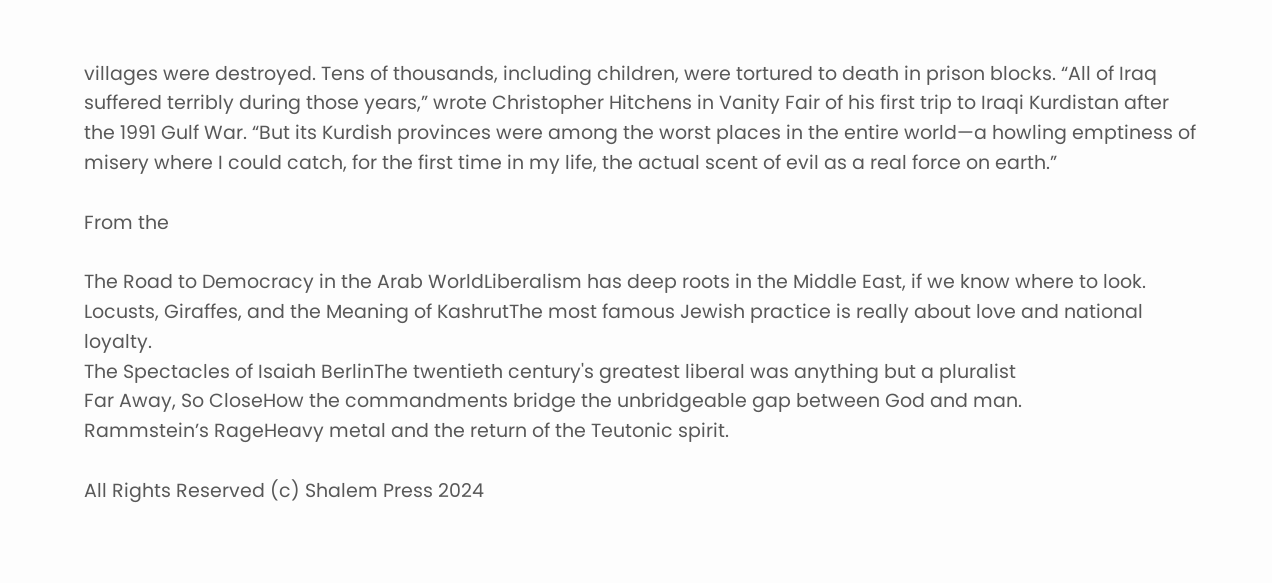villages were destroyed. Tens of thousands, including children, were tortured to death in prison blocks. “All of Iraq suffered terribly during those years,” wrote Christopher Hitchens in Vanity Fair of his first trip to Iraqi Kurdistan after the 1991 Gulf War. “But its Kurdish provinces were among the worst places in the entire world—a howling emptiness of misery where I could catch, for the first time in my life, the actual scent of evil as a real force on earth.”

From the

The Road to Democracy in the Arab WorldLiberalism has deep roots in the Middle East, if we know where to look.
Locusts, Giraffes, and the Meaning of KashrutThe most famous Jewish practice is really about love and national loyalty.
The Spectacles of Isaiah BerlinThe twentieth century's greatest liberal was anything but a pluralist
Far Away, So CloseHow the commandments bridge the unbridgeable gap between God and man.
Rammstein’s RageHeavy metal and the return of the Teutonic spirit.

All Rights Reserved (c) Shalem Press 2024